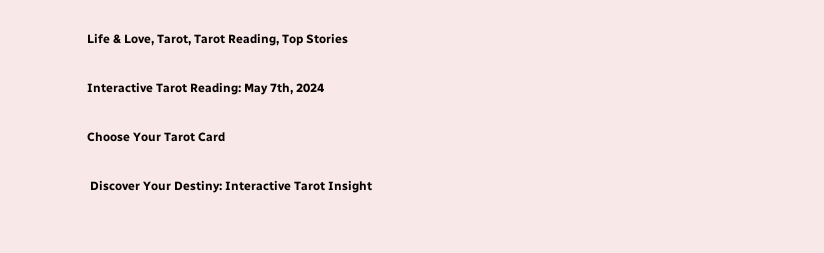Life & Love, Tarot, Tarot Reading, Top Stories

Interactive Tarot Reading: May 7th, 2024

Choose Your Tarot Card

 Discover Your Destiny: Interactive Tarot Insight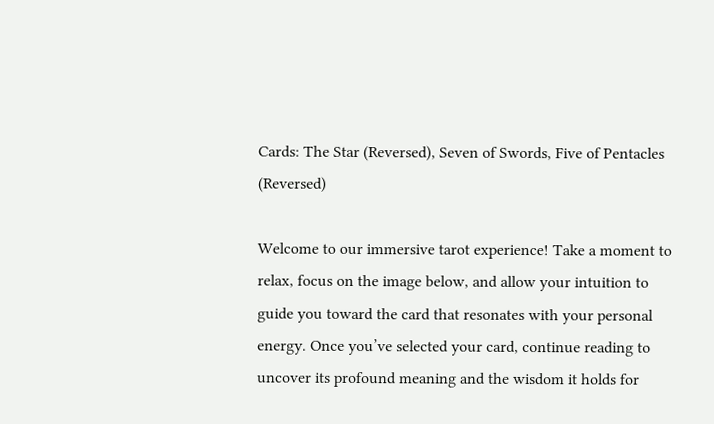Cards: The Star (Reversed), Seven of Swords, Five of Pentacles (Reversed)

Welcome to our immersive tarot experience! Take a moment to relax, focus on the image below, and allow your intuition to guide you toward the card that resonates with your personal energy. Once you’ve selected your card, continue reading to uncover its profound meaning and the wisdom it holds for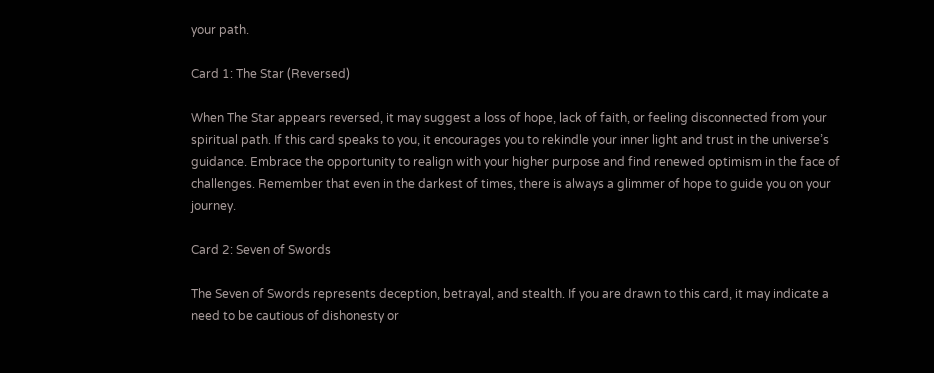your path.

Card 1: The Star (Reversed)

When The Star appears reversed, it may suggest a loss of hope, lack of faith, or feeling disconnected from your spiritual path. If this card speaks to you, it encourages you to rekindle your inner light and trust in the universe’s guidance. Embrace the opportunity to realign with your higher purpose and find renewed optimism in the face of challenges. Remember that even in the darkest of times, there is always a glimmer of hope to guide you on your journey.

Card 2: Seven of Swords

The Seven of Swords represents deception, betrayal, and stealth. If you are drawn to this card, it may indicate a need to be cautious of dishonesty or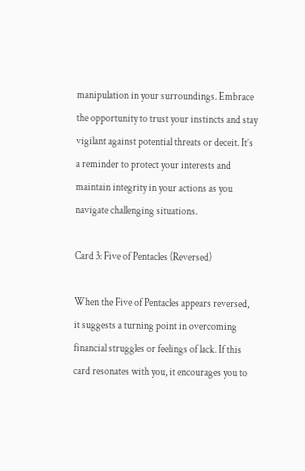manipulation in your surroundings. Embrace the opportunity to trust your instincts and stay vigilant against potential threats or deceit. It’s a reminder to protect your interests and maintain integrity in your actions as you navigate challenging situations.

Card 3: Five of Pentacles (Reversed)

When the Five of Pentacles appears reversed, it suggests a turning point in overcoming financial struggles or feelings of lack. If this card resonates with you, it encourages you to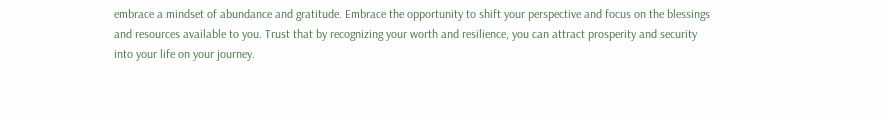embrace a mindset of abundance and gratitude. Embrace the opportunity to shift your perspective and focus on the blessings and resources available to you. Trust that by recognizing your worth and resilience, you can attract prosperity and security into your life on your journey.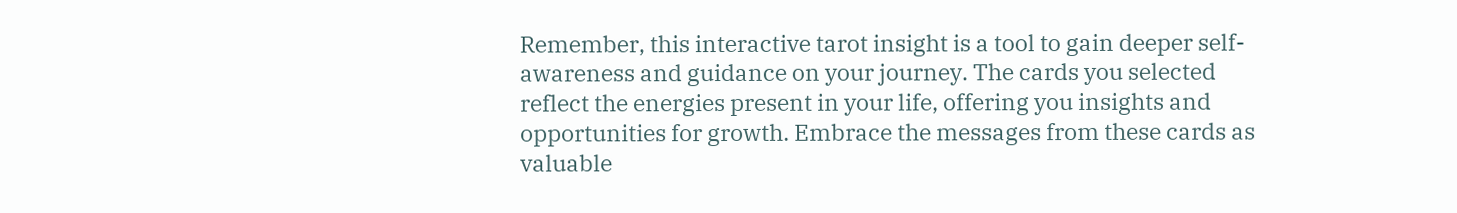Remember, this interactive tarot insight is a tool to gain deeper self-awareness and guidance on your journey. The cards you selected reflect the energies present in your life, offering you insights and opportunities for growth. Embrace the messages from these cards as valuable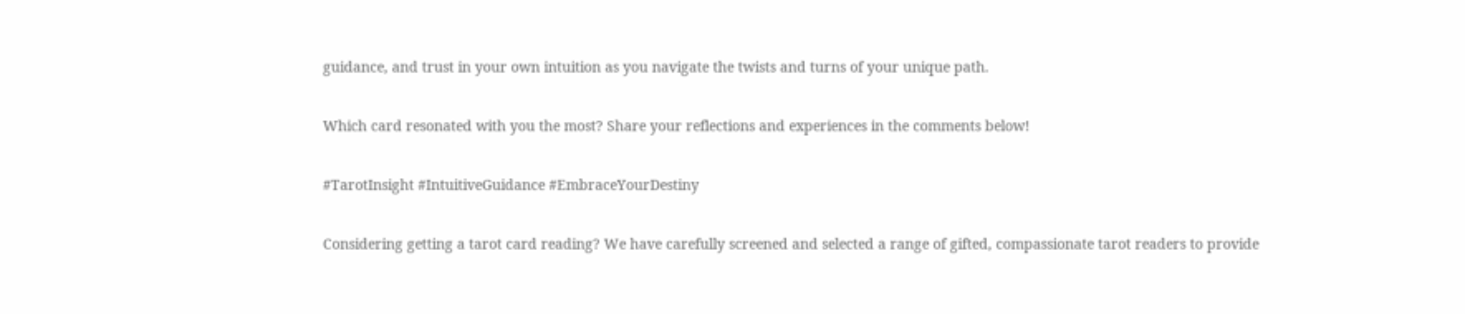guidance, and trust in your own intuition as you navigate the twists and turns of your unique path.

Which card resonated with you the most? Share your reflections and experiences in the comments below!

#TarotInsight #IntuitiveGuidance #EmbraceYourDestiny

Considering getting a tarot card reading? We have carefully screened and selected a range of gifted, compassionate tarot readers to provide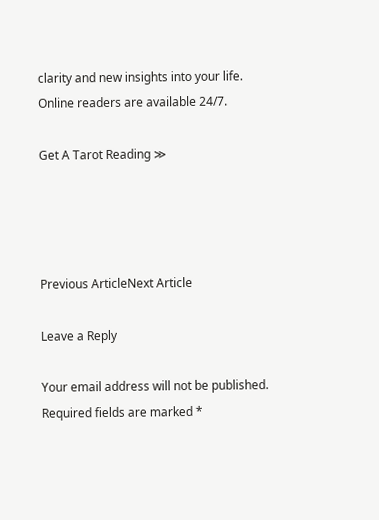clarity and new insights into your life. Online readers are available 24/7.

Get A Tarot Reading ≫




Previous ArticleNext Article

Leave a Reply

Your email address will not be published. Required fields are marked *